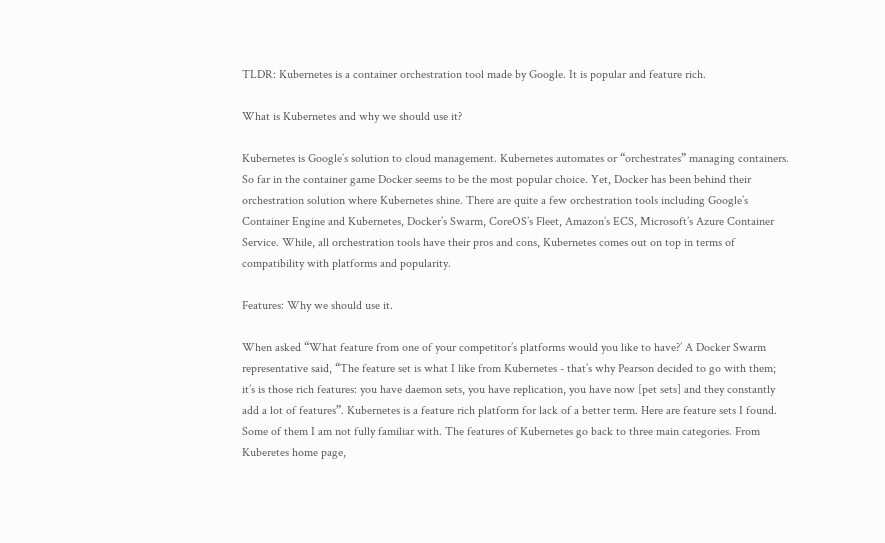TLDR: Kubernetes is a container orchestration tool made by Google. It is popular and feature rich.

What is Kubernetes and why we should use it?

Kubernetes is Google’s solution to cloud management. Kubernetes automates or “orchestrates” managing containers. So far in the container game Docker seems to be the most popular choice. Yet, Docker has been behind their orchestration solution where Kubernetes shine. There are quite a few orchestration tools including Google’s Container Engine and Kubernetes, Docker’s Swarm, CoreOS’s Fleet, Amazon’s ECS, Microsoft’s Azure Container Service. While, all orchestration tools have their pros and cons, Kubernetes comes out on top in terms of compatibility with platforms and popularity.

Features: Why we should use it.

When asked “What feature from one of your competitor’s platforms would you like to have?’ A Docker Swarm representative said, “The feature set is what I like from Kubernetes - that’s why Pearson decided to go with them; it’s is those rich features: you have daemon sets, you have replication, you have now [pet sets] and they constantly add a lot of features”. Kubernetes is a feature rich platform for lack of a better term. Here are feature sets I found. Some of them I am not fully familiar with. The features of Kubernetes go back to three main categories. From Kuberetes home page,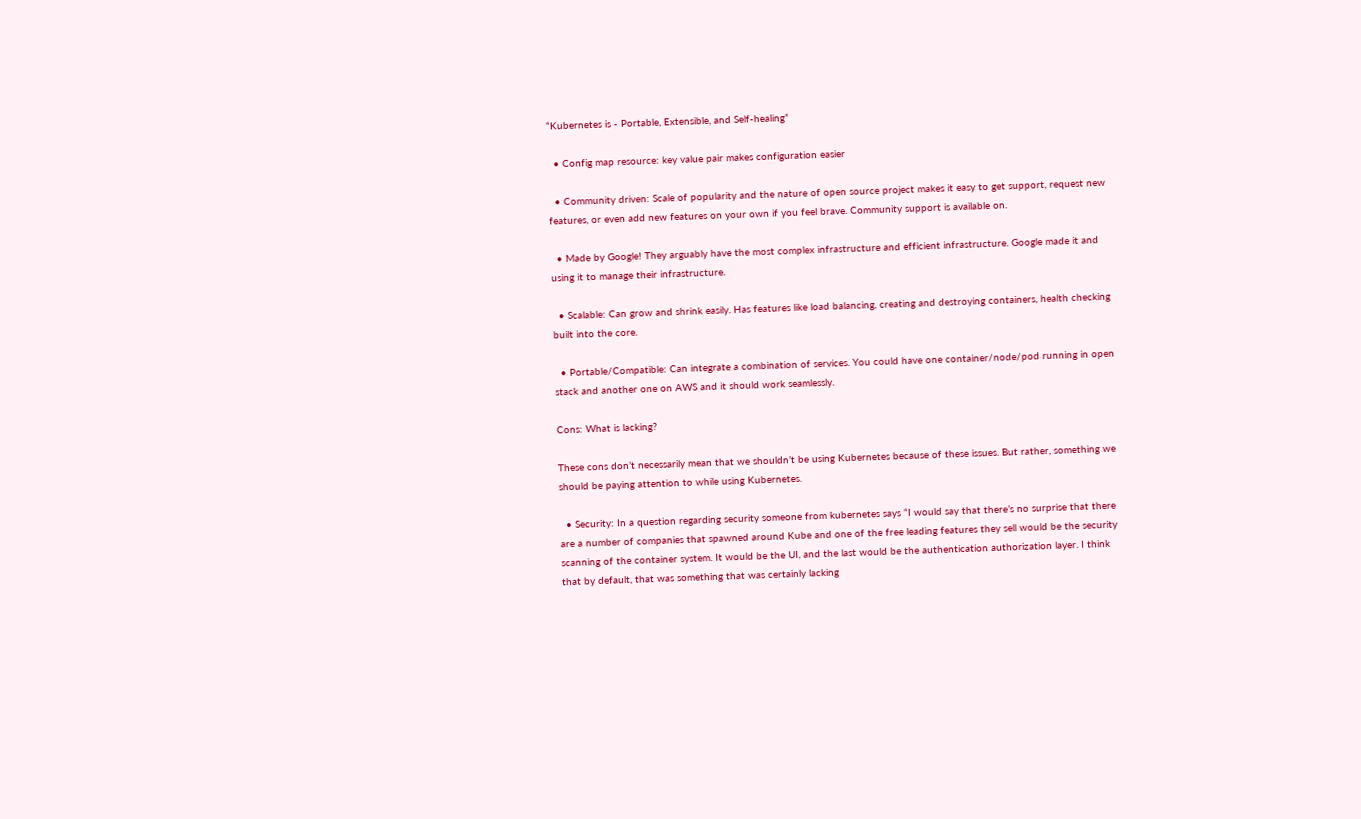“Kubernetes is - Portable, Extensible, and Self-healing”

  • Config map resource: key value pair makes configuration easier

  • Community driven: Scale of popularity and the nature of open source project makes it easy to get support, request new features, or even add new features on your own if you feel brave. Community support is available on.

  • Made by Google! They arguably have the most complex infrastructure and efficient infrastructure. Google made it and using it to manage their infrastructure.

  • Scalable: Can grow and shrink easily. Has features like load balancing, creating and destroying containers, health checking built into the core.

  • Portable/Compatible: Can integrate a combination of services. You could have one container/node/pod running in open stack and another one on AWS and it should work seamlessly.

Cons: What is lacking?

These cons don’t necessarily mean that we shouldn’t be using Kubernetes because of these issues. But rather, something we should be paying attention to while using Kubernetes.

  • Security: In a question regarding security someone from kubernetes says “I would say that there’s no surprise that there are a number of companies that spawned around Kube and one of the free leading features they sell would be the security scanning of the container system. It would be the UI, and the last would be the authentication authorization layer. I think that by default, that was something that was certainly lacking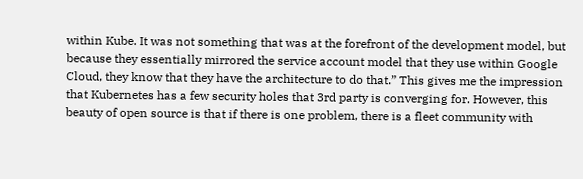within Kube. It was not something that was at the forefront of the development model, but because they essentially mirrored the service account model that they use within Google Cloud, they know that they have the architecture to do that.” This gives me the impression that Kubernetes has a few security holes that 3rd party is converging for. However, this beauty of open source is that if there is one problem, there is a fleet community with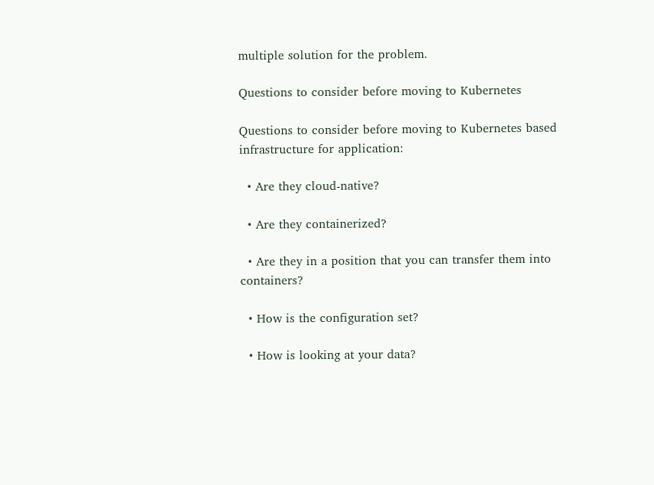multiple solution for the problem.

Questions to consider before moving to Kubernetes

Questions to consider before moving to Kubernetes based infrastructure for application:

  • Are they cloud-native?

  • Are they containerized?

  • Are they in a position that you can transfer them into containers?

  • How is the configuration set?

  • How is looking at your data?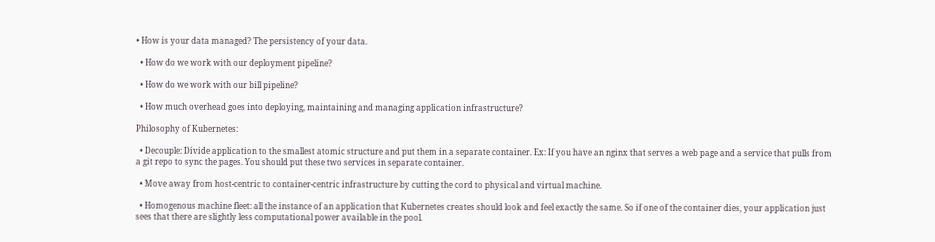• How is your data managed? The persistency of your data.

  • How do we work with our deployment pipeline?

  • How do we work with our bill pipeline?

  • How much overhead goes into deploying, maintaining and managing application infrastructure?

Philosophy of Kubernetes:

  • Decouple: Divide application to the smallest atomic structure and put them in a separate container. Ex: If you have an nginx that serves a web page and a service that pulls from a git repo to sync the pages. You should put these two services in separate container.

  • Move away from host-centric to container-centric infrastructure by cutting the cord to physical and virtual machine.

  • Homogenous machine fleet: all the instance of an application that Kubernetes creates should look and feel exactly the same. So if one of the container dies, your application just sees that there are slightly less computational power available in the pool.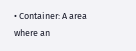• Container: A area where an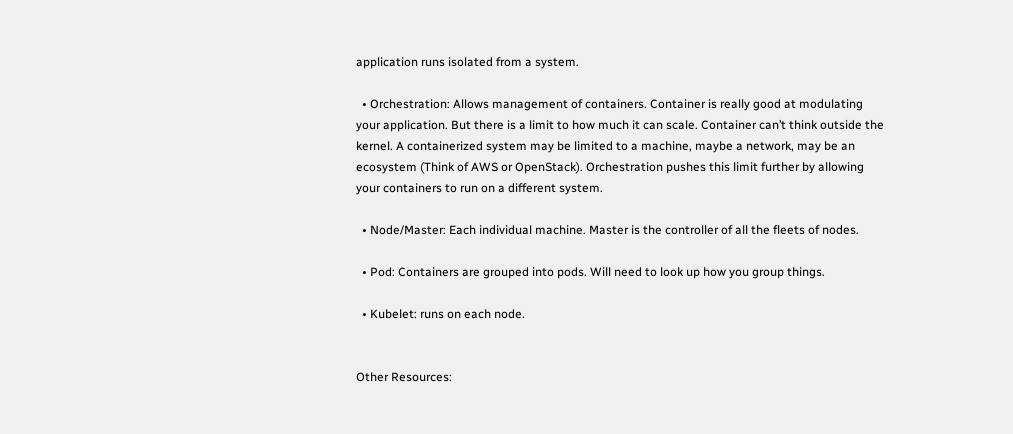application runs isolated from a system.

  • Orchestration: Allows management of containers. Container is really good at modulating your application. But there is a limit to how much it can scale. Container can’t think outside the kernel. A containerized system may be limited to a machine, maybe a network, may be an ecosystem (Think of AWS or OpenStack). Orchestration pushes this limit further by allowing your containers to run on a different system.

  • Node/Master: Each individual machine. Master is the controller of all the fleets of nodes.

  • Pod: Containers are grouped into pods. Will need to look up how you group things.

  • Kubelet: runs on each node.


Other Resources: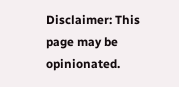Disclaimer: This page may be opinionated.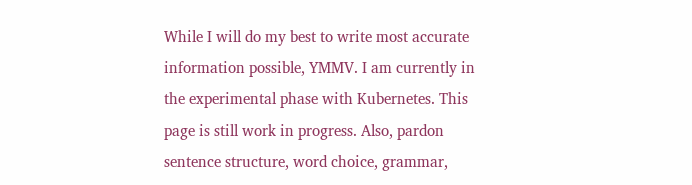While I will do my best to write most accurate information possible, YMMV. I am currently in the experimental phase with Kubernetes. This page is still work in progress. Also, pardon sentence structure, word choice, grammar,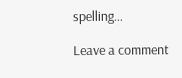spelling…

Leave a comment